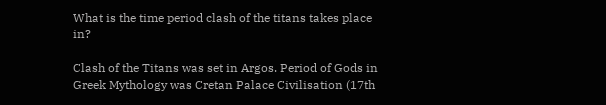What is the time period clash of the titans takes place in?

Clash of the Titans was set in Argos. Period of Gods in Greek Mythology was Cretan Palace Civilisation (17th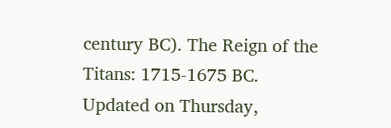century BC). The Reign of the Titans: 1715-1675 BC.
Updated on Thursday,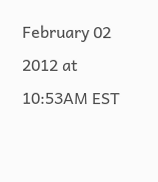February 02 2012 at 10:53AM EST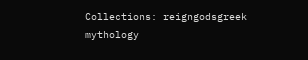Collections: reigngodsgreek mythology